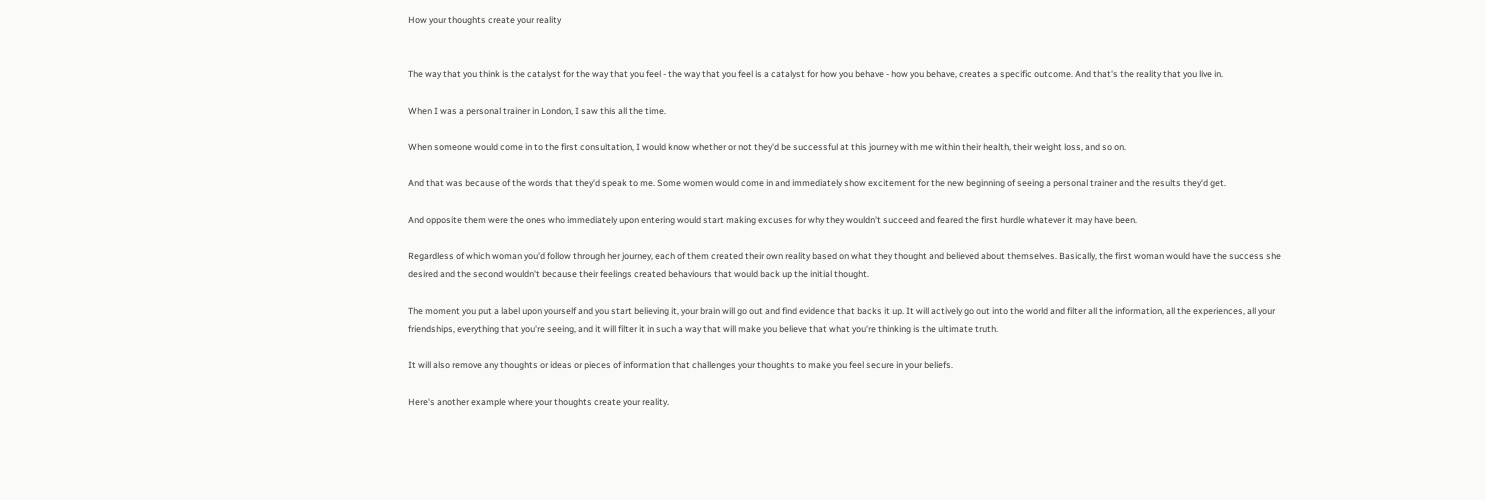How your thoughts create your reality


The way that you think is the catalyst for the way that you feel - the way that you feel is a catalyst for how you behave - how you behave, creates a specific outcome. And that's the reality that you live in.

When I was a personal trainer in London, I saw this all the time.

When someone would come in to the first consultation, I would know whether or not they'd be successful at this journey with me within their health, their weight loss, and so on.

And that was because of the words that they'd speak to me. Some women would come in and immediately show excitement for the new beginning of seeing a personal trainer and the results they'd get.

And opposite them were the ones who immediately upon entering would start making excuses for why they wouldn't succeed and feared the first hurdle whatever it may have been.

Regardless of which woman you'd follow through her journey, each of them created their own reality based on what they thought and believed about themselves. Basically, the first woman would have the success she desired and the second wouldn't because their feelings created behaviours that would back up the initial thought.

The moment you put a label upon yourself and you start believing it, your brain will go out and find evidence that backs it up. It will actively go out into the world and filter all the information, all the experiences, all your friendships, everything that you're seeing, and it will filter it in such a way that will make you believe that what you're thinking is the ultimate truth.

It will also remove any thoughts or ideas or pieces of information that challenges your thoughts to make you feel secure in your beliefs.

Here's another example where your thoughts create your reality.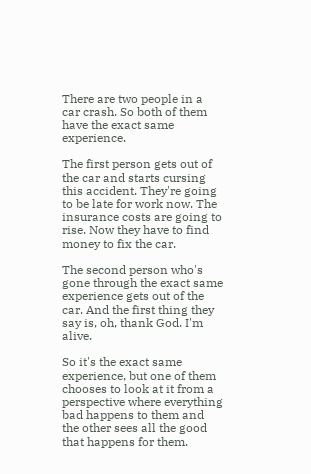There are two people in a car crash. So both of them have the exact same experience.

The first person gets out of the car and starts cursing this accident. They're going to be late for work now. The insurance costs are going to rise. Now they have to find money to fix the car.

The second person who's gone through the exact same experience gets out of the car. And the first thing they say is, oh, thank God. I'm alive.

So it's the exact same experience, but one of them chooses to look at it from a perspective where everything bad happens to them and the other sees all the good that happens for them.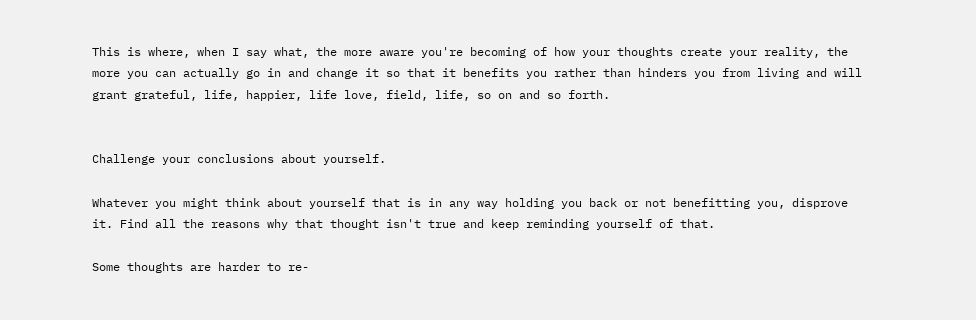This is where, when I say what, the more aware you're becoming of how your thoughts create your reality, the more you can actually go in and change it so that it benefits you rather than hinders you from living and will grant grateful, life, happier, life love, field, life, so on and so forth.


Challenge your conclusions about yourself.

Whatever you might think about yourself that is in any way holding you back or not benefitting you, disprove it. Find all the reasons why that thought isn't true and keep reminding yourself of that.

Some thoughts are harder to re-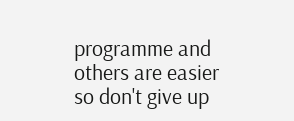programme and others are easier so don't give up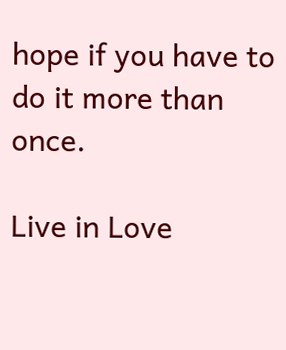hope if you have to do it more than once.

Live in Love